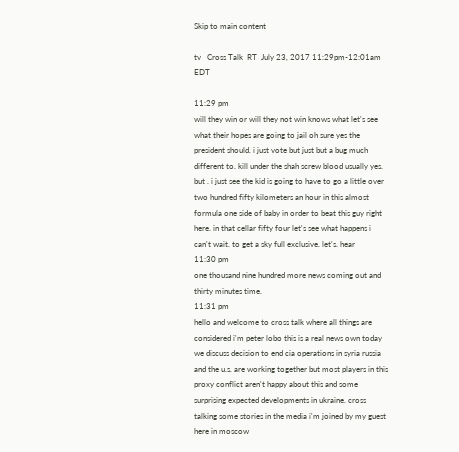Skip to main content

tv   Cross Talk  RT  July 23, 2017 11:29pm-12:01am EDT

11:29 pm
will they win or will they not win knows what let's see what their hopes are going to jail oh sure yes the president should. i just vote but just but a bug much different to. kill under the shah screw blood usually yes. but . i just see the kid is going to have to go a little over two hundred fifty kilometers an hour in this almost formula one side of baby in order to beat this guy right here. in that cellar fifty four let's see what happens i can't wait. to get a sky full exclusive. let's. hear
11:30 pm
one thousand nine hundred more news coming out and thirty minutes time.
11:31 pm
hello and welcome to cross talk where all things are considered i'm peter lobo this is a real news own today we discuss decision to end cia operations in syria russia and the u.s. are working together but most players in this proxy conflict aren't happy about this and some surprising expected developments in ukraine. cross talking some stories in the media i'm joined by my guest here in moscow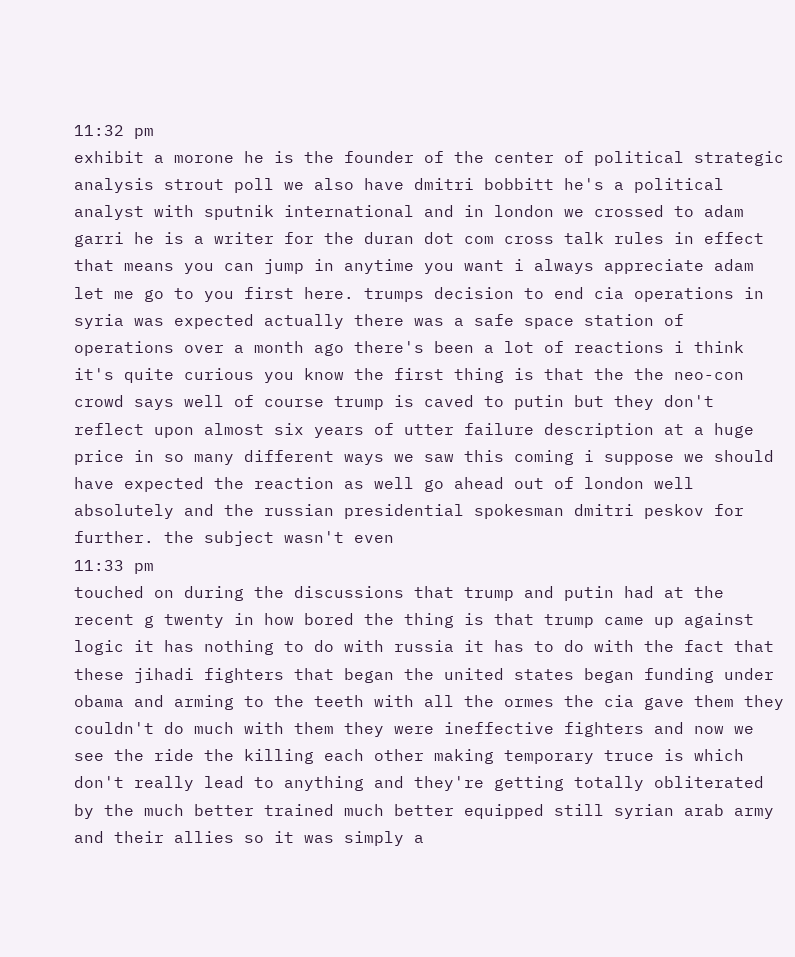11:32 pm
exhibit a morone he is the founder of the center of political strategic analysis strout poll we also have dmitri bobbitt he's a political analyst with sputnik international and in london we crossed to adam garri he is a writer for the duran dot com cross talk rules in effect that means you can jump in anytime you want i always appreciate adam let me go to you first here. trumps decision to end cia operations in syria was expected actually there was a safe space station of operations over a month ago there's been a lot of reactions i think it's quite curious you know the first thing is that the the neo-con crowd says well of course trump is caved to putin but they don't reflect upon almost six years of utter failure description at a huge price in so many different ways we saw this coming i suppose we should have expected the reaction as well go ahead out of london well absolutely and the russian presidential spokesman dmitri peskov for further. the subject wasn't even
11:33 pm
touched on during the discussions that trump and putin had at the recent g twenty in how bored the thing is that trump came up against logic it has nothing to do with russia it has to do with the fact that these jihadi fighters that began the united states began funding under obama and arming to the teeth with all the ormes the cia gave them they couldn't do much with them they were ineffective fighters and now we see the ride the killing each other making temporary truce is which don't really lead to anything and they're getting totally obliterated by the much better trained much better equipped still syrian arab army and their allies so it was simply a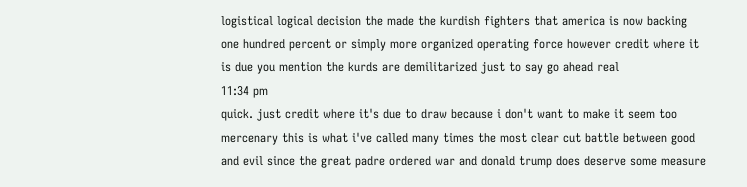logistical logical decision the made the kurdish fighters that america is now backing one hundred percent or simply more organized operating force however credit where it is due you mention the kurds are demilitarized just to say go ahead real
11:34 pm
quick. just credit where it's due to draw because i don't want to make it seem too mercenary this is what i've called many times the most clear cut battle between good and evil since the great padre ordered war and donald trump does deserve some measure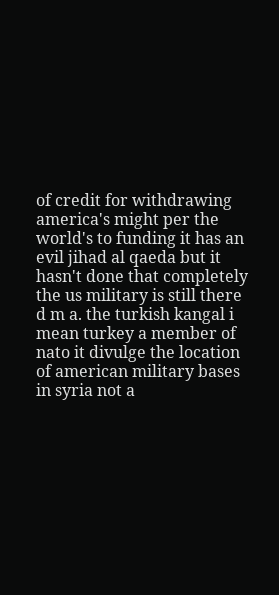of credit for withdrawing america's might per the world's to funding it has an evil jihad al qaeda but it hasn't done that completely the us military is still there d m a. the turkish kangal i mean turkey a member of nato it divulge the location of american military bases in syria not a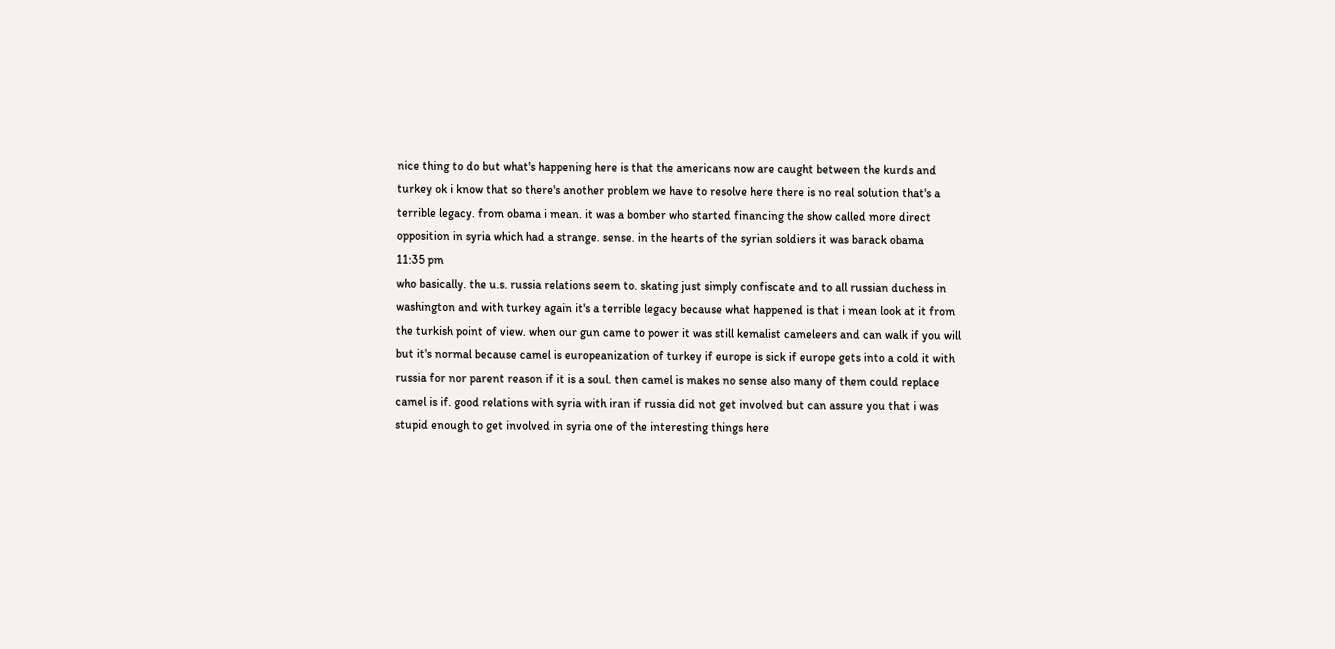nice thing to do but what's happening here is that the americans now are caught between the kurds and turkey ok i know that so there's another problem we have to resolve here there is no real solution that's a terrible legacy. from obama i mean. it was a bomber who started financing the show called more direct opposition in syria which had a strange. sense. in the hearts of the syrian soldiers it was barack obama
11:35 pm
who basically. the u.s. russia relations seem to. skating just simply confiscate and to all russian duchess in washington and with turkey again it's a terrible legacy because what happened is that i mean look at it from the turkish point of view. when our gun came to power it was still kemalist cameleers and can walk if you will but it's normal because camel is europeanization of turkey if europe is sick if europe gets into a cold it with russia for nor parent reason if it is a soul. then camel is makes no sense also many of them could replace camel is if. good relations with syria with iran if russia did not get involved but can assure you that i was stupid enough to get involved in syria one of the interesting things here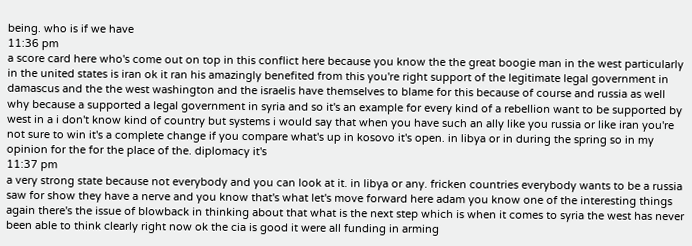being. who is if we have
11:36 pm
a score card here who's come out on top in this conflict here because you know the the great boogie man in the west particularly in the united states is iran ok it ran his amazingly benefited from this you're right support of the legitimate legal government in damascus and the the west washington and the israelis have themselves to blame for this because of course and russia as well why because a supported a legal government in syria and so it's an example for every kind of a rebellion want to be supported by west in a i don't know kind of country but systems i would say that when you have such an ally like you russia or like iran you're not sure to win it's a complete change if you compare what's up in kosovo it's open. in libya or in during the spring so in my opinion for the for the place of the. diplomacy it's
11:37 pm
a very strong state because not everybody and you can look at it. in libya or any. fricken countries everybody wants to be a russia saw for show they have a nerve and you know that's what let's move forward here adam you know one of the interesting things again there's the issue of blowback in thinking about that what is the next step which is when it comes to syria the west has never been able to think clearly right now ok the cia is good it were all funding in arming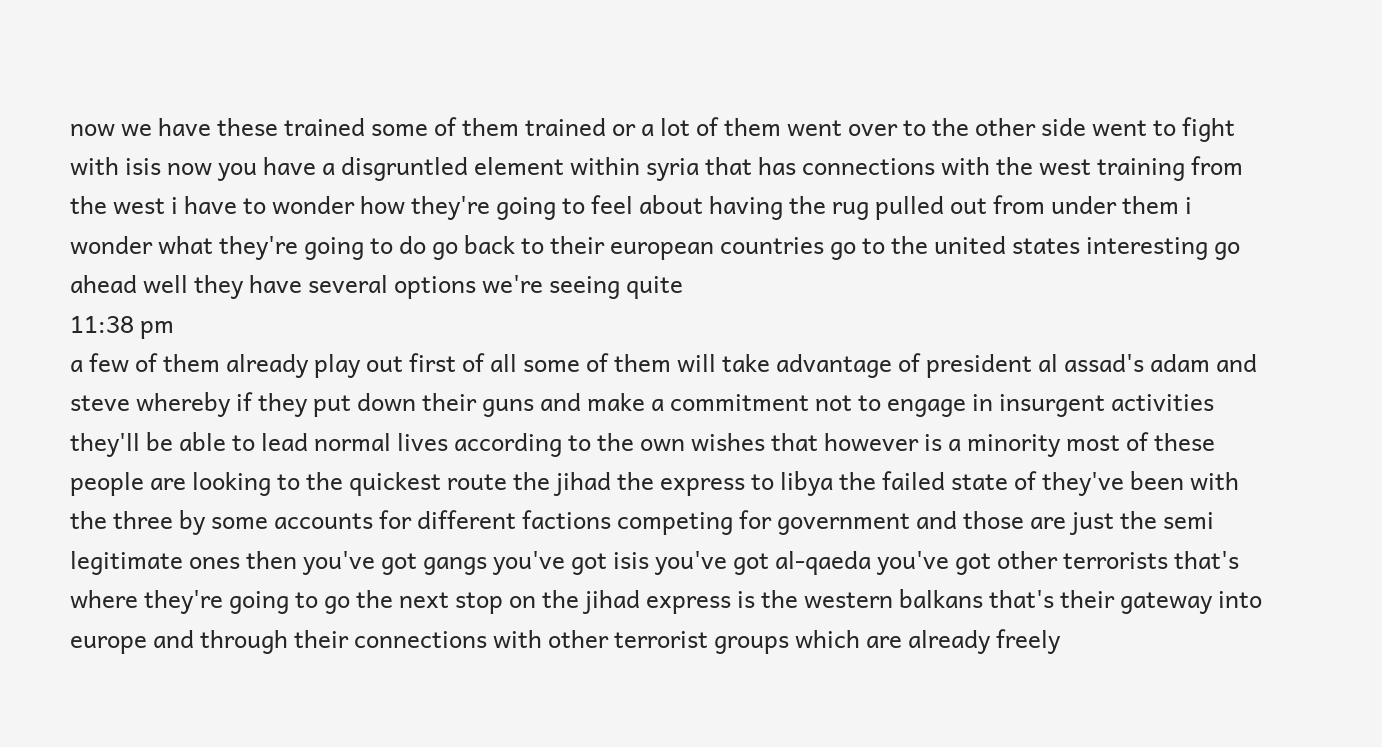now we have these trained some of them trained or a lot of them went over to the other side went to fight with isis now you have a disgruntled element within syria that has connections with the west training from the west i have to wonder how they're going to feel about having the rug pulled out from under them i wonder what they're going to do go back to their european countries go to the united states interesting go ahead well they have several options we're seeing quite
11:38 pm
a few of them already play out first of all some of them will take advantage of president al assad's adam and steve whereby if they put down their guns and make a commitment not to engage in insurgent activities they'll be able to lead normal lives according to the own wishes that however is a minority most of these people are looking to the quickest route the jihad the express to libya the failed state of they've been with the three by some accounts for different factions competing for government and those are just the semi legitimate ones then you've got gangs you've got isis you've got al-qaeda you've got other terrorists that's where they're going to go the next stop on the jihad express is the western balkans that's their gateway into europe and through their connections with other terrorist groups which are already freely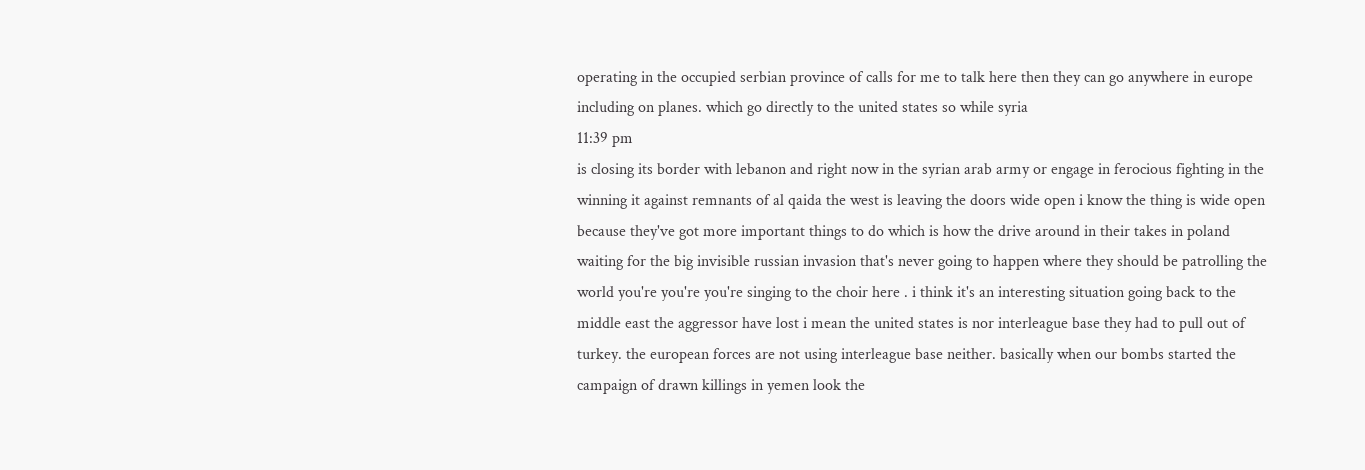operating in the occupied serbian province of calls for me to talk here then they can go anywhere in europe including on planes. which go directly to the united states so while syria
11:39 pm
is closing its border with lebanon and right now in the syrian arab army or engage in ferocious fighting in the winning it against remnants of al qaida the west is leaving the doors wide open i know the thing is wide open because they've got more important things to do which is how the drive around in their takes in poland waiting for the big invisible russian invasion that's never going to happen where they should be patrolling the world you're you're you're singing to the choir here . i think it's an interesting situation going back to the middle east the aggressor have lost i mean the united states is nor interleague base they had to pull out of turkey. the european forces are not using interleague base neither. basically when our bombs started the campaign of drawn killings in yemen look the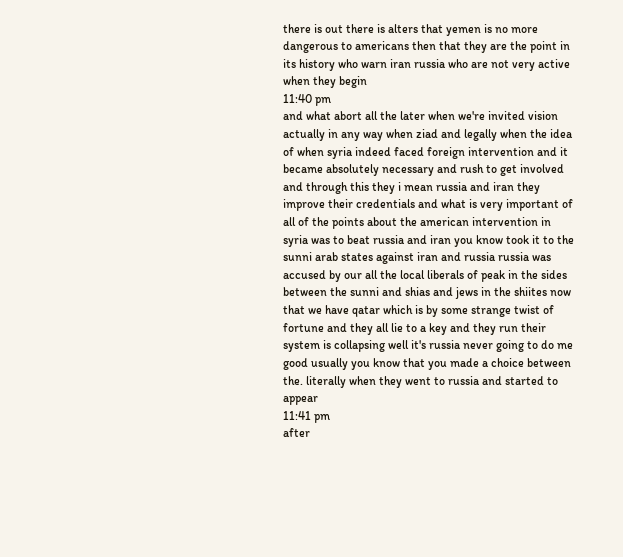there is out there is alters that yemen is no more dangerous to americans then that they are the point in its history who warn iran russia who are not very active when they begin
11:40 pm
and what abort all the later when we're invited vision actually in any way when ziad and legally when the idea of when syria indeed faced foreign intervention and it became absolutely necessary and rush to get involved and through this they i mean russia and iran they improve their credentials and what is very important of all of the points about the american intervention in syria was to beat russia and iran you know took it to the sunni arab states against iran and russia russia was accused by our all the local liberals of peak in the sides between the sunni and shias and jews in the shiites now that we have qatar which is by some strange twist of fortune and they all lie to a key and they run their system is collapsing well it's russia never going to do me good usually you know that you made a choice between the. literally when they went to russia and started to appear
11:41 pm
after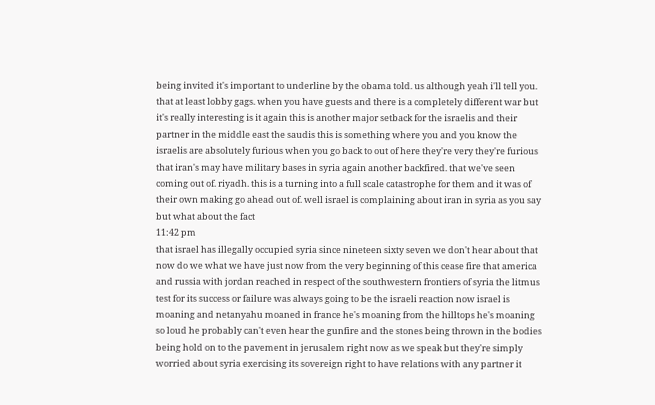being invited it's important to underline by the obama told. us although yeah i'll tell you. that at least lobby gags. when you have guests and there is a completely different war but it's really interesting is it again this is another major setback for the israelis and their partner in the middle east the saudis this is something where you and you know the israelis are absolutely furious when you go back to out of here they're very they're furious that iran's may have military bases in syria again another backfired. that we've seen coming out of. riyadh. this is a turning into a full scale catastrophe for them and it was of their own making go ahead out of. well israel is complaining about iran in syria as you say but what about the fact
11:42 pm
that israel has illegally occupied syria since nineteen sixty seven we don't hear about that now do we what we have just now from the very beginning of this cease fire that america and russia with jordan reached in respect of the southwestern frontiers of syria the litmus test for its success or failure was always going to be the israeli reaction now israel is moaning and netanyahu moaned in france he's moaning from the hilltops he's moaning so loud he probably can't even hear the gunfire and the stones being thrown in the bodies being hold on to the pavement in jerusalem right now as we speak but they're simply worried about syria exercising its sovereign right to have relations with any partner it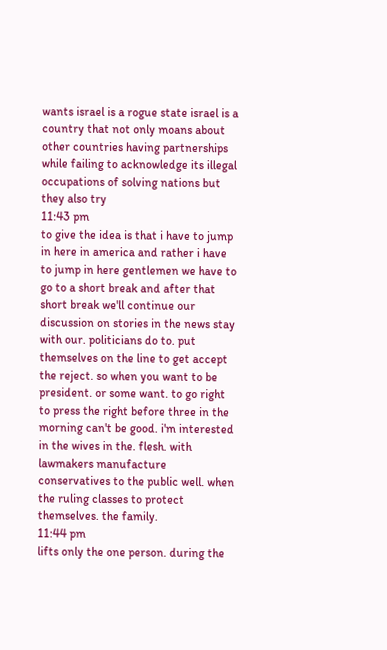wants israel is a rogue state israel is a country that not only moans about other countries having partnerships while failing to acknowledge its illegal occupations of solving nations but they also try
11:43 pm
to give the idea is that i have to jump in here in america and rather i have to jump in here gentlemen we have to go to a short break and after that short break we'll continue our discussion on stories in the news stay with our. politicians do to. put themselves on the line to get accept the reject. so when you want to be president. or some want. to go right to press the right before three in the morning can't be good. i'm interested in the wives in the. flesh. with lawmakers manufacture conservatives to the public well. when the ruling classes to protect themselves. the family.
11:44 pm
lifts only the one person. during the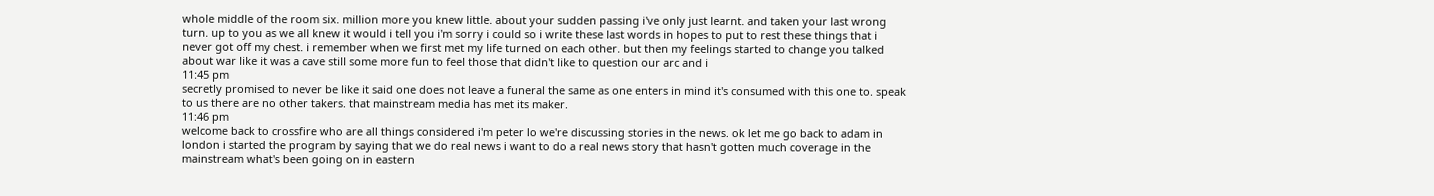whole middle of the room six. million more you knew little. about your sudden passing i've only just learnt. and taken your last wrong turn. up to you as we all knew it would i tell you i'm sorry i could so i write these last words in hopes to put to rest these things that i never got off my chest. i remember when we first met my life turned on each other. but then my feelings started to change you talked about war like it was a cave still some more fun to feel those that didn't like to question our arc and i
11:45 pm
secretly promised to never be like it said one does not leave a funeral the same as one enters in mind it's consumed with this one to. speak to us there are no other takers. that mainstream media has met its maker.
11:46 pm
welcome back to crossfire who are all things considered i'm peter lo we're discussing stories in the news. ok let me go back to adam in london i started the program by saying that we do real news i want to do a real news story that hasn't gotten much coverage in the mainstream what's been going on in eastern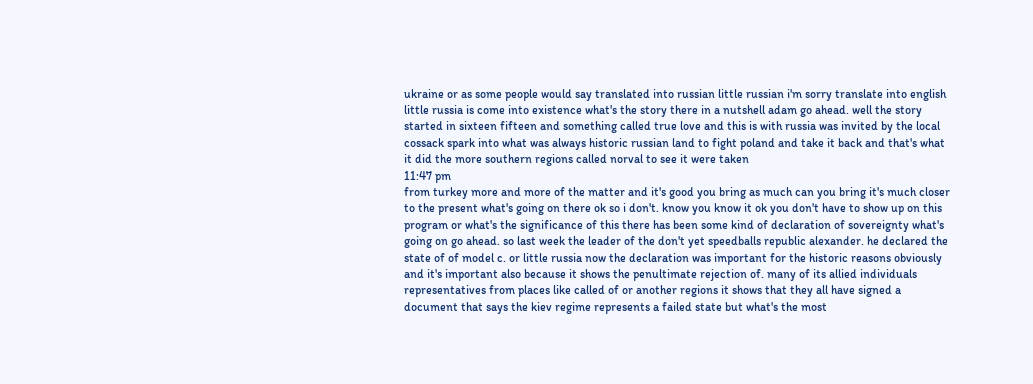ukraine or as some people would say translated into russian little russian i'm sorry translate into english little russia is come into existence what's the story there in a nutshell adam go ahead. well the story started in sixteen fifteen and something called true love and this is with russia was invited by the local cossack spark into what was always historic russian land to fight poland and take it back and that's what it did the more southern regions called norval to see it were taken
11:47 pm
from turkey more and more of the matter and it's good you bring as much can you bring it's much closer to the present what's going on there ok so i don't. know you know it ok you don't have to show up on this program or what's the significance of this there has been some kind of declaration of sovereignty what's going on go ahead. so last week the leader of the don't yet speedballs republic alexander. he declared the state of of model c. or little russia now the declaration was important for the historic reasons obviously and it's important also because it shows the penultimate rejection of. many of its allied individuals representatives from places like called of or another regions it shows that they all have signed a document that says the kiev regime represents a failed state but what's the most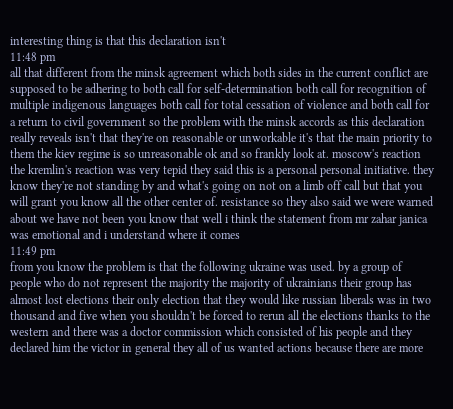interesting thing is that this declaration isn't
11:48 pm
all that different from the minsk agreement which both sides in the current conflict are supposed to be adhering to both call for self-determination both call for recognition of multiple indigenous languages both call for total cessation of violence and both call for a return to civil government so the problem with the minsk accords as this declaration really reveals isn't that they're on reasonable or unworkable it's that the main priority to them the kiev regime is so unreasonable ok and so frankly look at. moscow's reaction the kremlin's reaction was very tepid they said this is a personal personal initiative. they know they're not standing by and what's going on not on a limb off call but that you will grant you know all the other center of. resistance so they also said we were warned about we have not been you know that well i think the statement from mr zahar janica was emotional and i understand where it comes
11:49 pm
from you know the problem is that the following ukraine was used. by a group of people who do not represent the majority the majority of ukrainians their group has almost lost elections their only election that they would like russian liberals was in two thousand and five when you shouldn't be forced to rerun all the elections thanks to the western and there was a doctor commission which consisted of his people and they declared him the victor in general they all of us wanted actions because there are more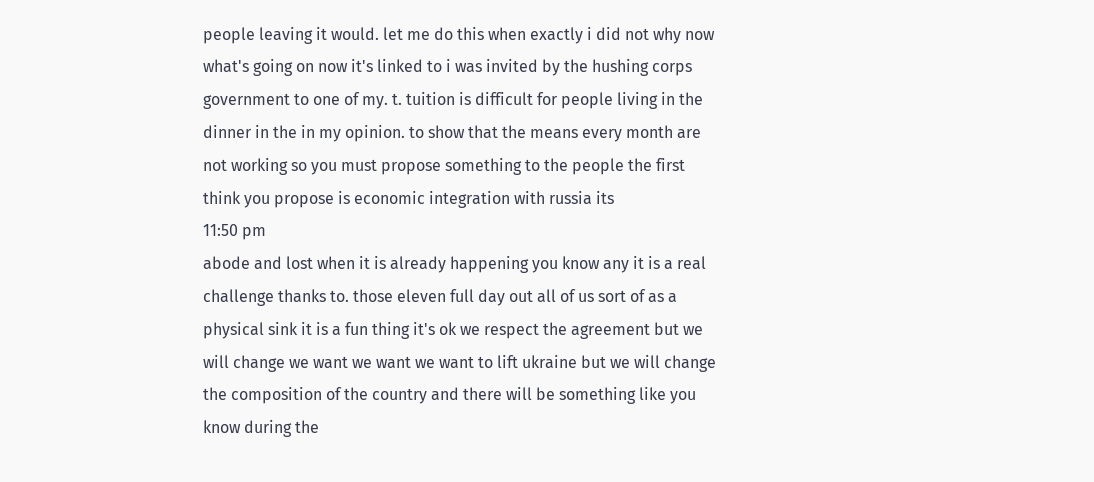people leaving it would. let me do this when exactly i did not why now what's going on now it's linked to i was invited by the hushing corps government to one of my. t. tuition is difficult for people living in the dinner in the in my opinion. to show that the means every month are not working so you must propose something to the people the first think you propose is economic integration with russia its
11:50 pm
abode and lost when it is already happening you know any it is a real challenge thanks to. those eleven full day out all of us sort of as a physical sink it is a fun thing it's ok we respect the agreement but we will change we want we want we want to lift ukraine but we will change the composition of the country and there will be something like you know during the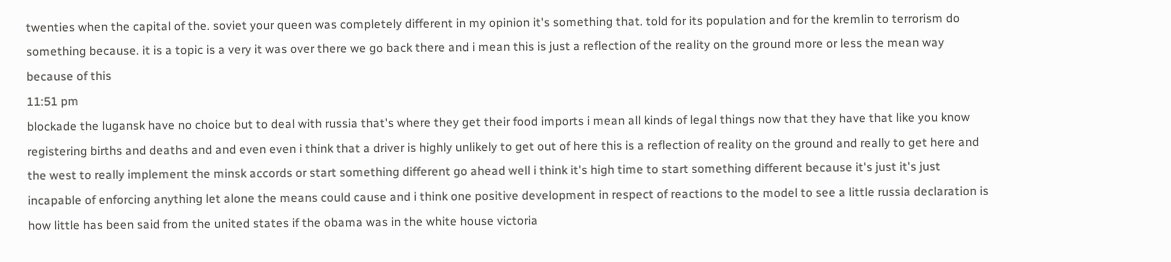twenties when the capital of the. soviet your queen was completely different in my opinion it's something that. told for its population and for the kremlin to terrorism do something because. it is a topic is a very it was over there we go back there and i mean this is just a reflection of the reality on the ground more or less the mean way because of this
11:51 pm
blockade the lugansk have no choice but to deal with russia that's where they get their food imports i mean all kinds of legal things now that they have that like you know registering births and deaths and and even even i think that a driver is highly unlikely to get out of here this is a reflection of reality on the ground and really to get here and the west to really implement the minsk accords or start something different go ahead well i think it's high time to start something different because it's just it's just incapable of enforcing anything let alone the means could cause and i think one positive development in respect of reactions to the model to see a little russia declaration is how little has been said from the united states if the obama was in the white house victoria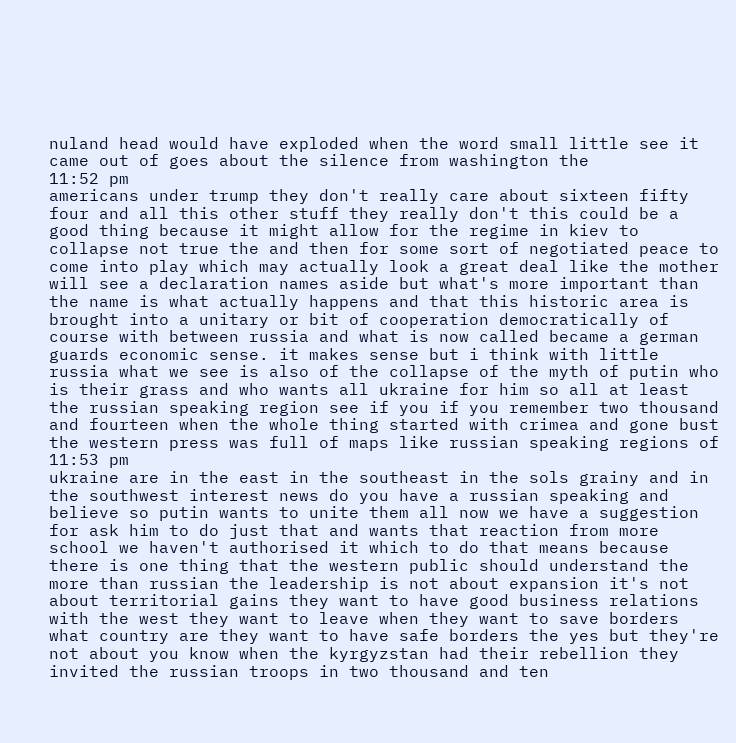nuland head would have exploded when the word small little see it came out of goes about the silence from washington the
11:52 pm
americans under trump they don't really care about sixteen fifty four and all this other stuff they really don't this could be a good thing because it might allow for the regime in kiev to collapse not true the and then for some sort of negotiated peace to come into play which may actually look a great deal like the mother will see a declaration names aside but what's more important than the name is what actually happens and that this historic area is brought into a unitary or bit of cooperation democratically of course with between russia and what is now called became a german guards economic sense. it makes sense but i think with little russia what we see is also of the collapse of the myth of putin who is their grass and who wants all ukraine for him so all at least the russian speaking region see if you if you remember two thousand and fourteen when the whole thing started with crimea and gone bust the western press was full of maps like russian speaking regions of
11:53 pm
ukraine are in the east in the southeast in the sols grainy and in the southwest interest news do you have a russian speaking and believe so putin wants to unite them all now we have a suggestion for ask him to do just that and wants that reaction from more school we haven't authorised it which to do that means because there is one thing that the western public should understand the more than russian the leadership is not about expansion it's not about territorial gains they want to have good business relations with the west they want to leave when they want to save borders what country are they want to have safe borders the yes but they're not about you know when the kyrgyzstan had their rebellion they invited the russian troops in two thousand and ten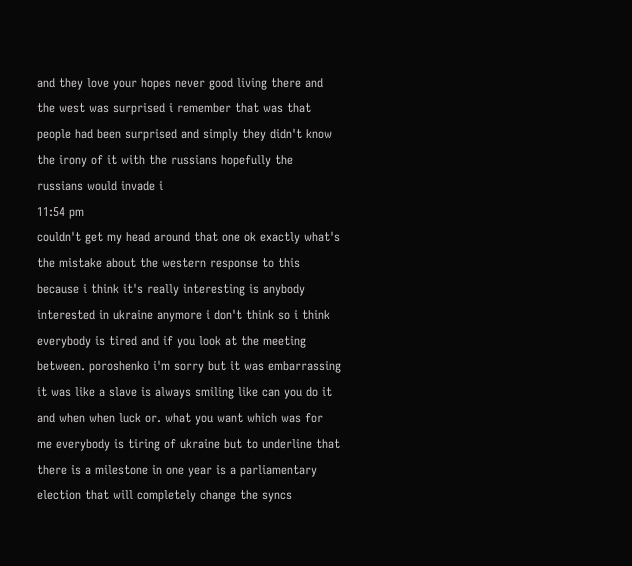and they love your hopes never good living there and the west was surprised i remember that was that people had been surprised and simply they didn't know the irony of it with the russians hopefully the russians would invade i
11:54 pm
couldn't get my head around that one ok exactly what's the mistake about the western response to this because i think it's really interesting is anybody interested in ukraine anymore i don't think so i think everybody is tired and if you look at the meeting between. poroshenko i'm sorry but it was embarrassing it was like a slave is always smiling like can you do it and when when luck or. what you want which was for me everybody is tiring of ukraine but to underline that there is a milestone in one year is a parliamentary election that will completely change the syncs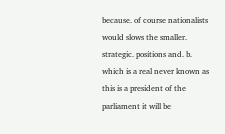because. of course nationalists would slows the smaller. strategic. positions and. b. which is a real never known as this is a president of the parliament it will be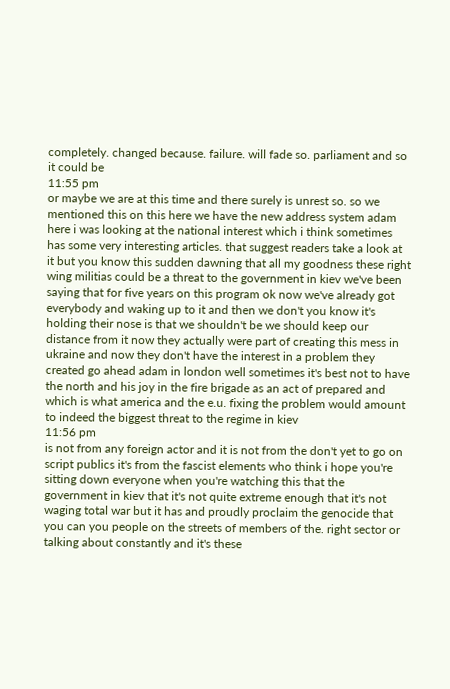completely. changed because. failure. will fade so. parliament and so it could be
11:55 pm
or maybe we are at this time and there surely is unrest so. so we mentioned this on this here we have the new address system adam here i was looking at the national interest which i think sometimes has some very interesting articles. that suggest readers take a look at it but you know this sudden dawning that all my goodness these right wing militias could be a threat to the government in kiev we've been saying that for five years on this program ok now we've already got everybody and waking up to it and then we don't you know it's holding their nose is that we shouldn't be we should keep our distance from it now they actually were part of creating this mess in ukraine and now they don't have the interest in a problem they created go ahead adam in london well sometimes it's best not to have the north and his joy in the fire brigade as an act of prepared and which is what america and the e.u. fixing the problem would amount to indeed the biggest threat to the regime in kiev
11:56 pm
is not from any foreign actor and it is not from the don't yet to go on script publics it's from the fascist elements who think i hope you're sitting down everyone when you're watching this that the government in kiev that it's not quite extreme enough that it's not waging total war but it has and proudly proclaim the genocide that you can you people on the streets of members of the. right sector or talking about constantly and it's these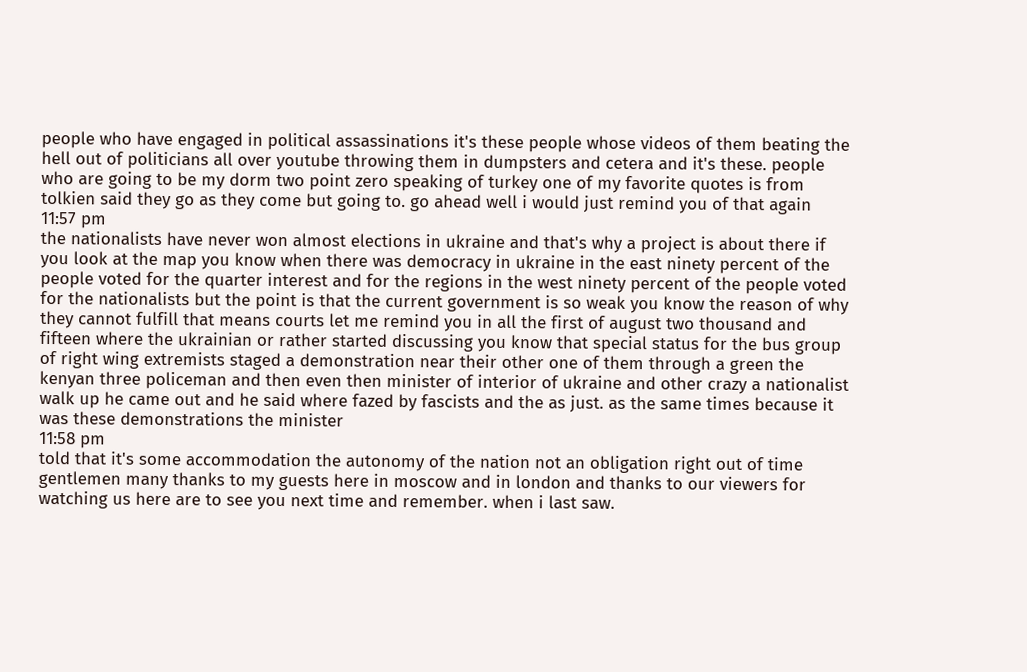people who have engaged in political assassinations it's these people whose videos of them beating the hell out of politicians all over youtube throwing them in dumpsters and cetera and it's these. people who are going to be my dorm two point zero speaking of turkey one of my favorite quotes is from tolkien said they go as they come but going to. go ahead well i would just remind you of that again
11:57 pm
the nationalists have never won almost elections in ukraine and that's why a project is about there if you look at the map you know when there was democracy in ukraine in the east ninety percent of the people voted for the quarter interest and for the regions in the west ninety percent of the people voted for the nationalists but the point is that the current government is so weak you know the reason of why they cannot fulfill that means courts let me remind you in all the first of august two thousand and fifteen where the ukrainian or rather started discussing you know that special status for the bus group of right wing extremists staged a demonstration near their other one of them through a green the kenyan three policeman and then even then minister of interior of ukraine and other crazy a nationalist walk up he came out and he said where fazed by fascists and the as just. as the same times because it was these demonstrations the minister
11:58 pm
told that it's some accommodation the autonomy of the nation not an obligation right out of time gentlemen many thanks to my guests here in moscow and in london and thanks to our viewers for watching us here are to see you next time and remember. when i last saw.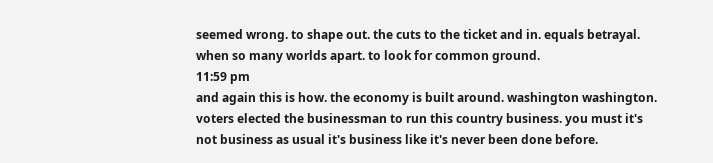seemed wrong. to shape out. the cuts to the ticket and in. equals betrayal. when so many worlds apart. to look for common ground.
11:59 pm
and again this is how. the economy is built around. washington washington. voters elected the businessman to run this country business. you must it's not business as usual it's business like it's never been done before.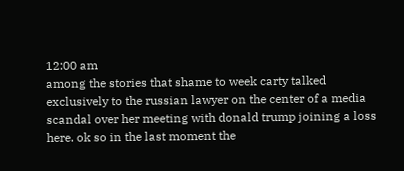12:00 am
among the stories that shame to week carty talked exclusively to the russian lawyer on the center of a media scandal over her meeting with donald trump joining a loss here. ok so in the last moment the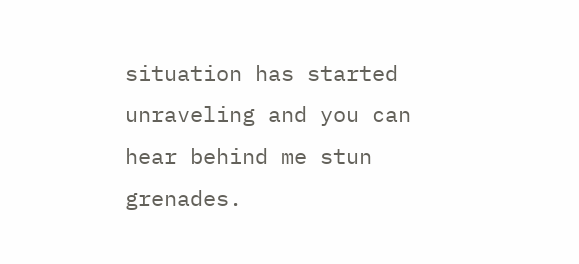situation has started unraveling and you can hear behind me stun grenades.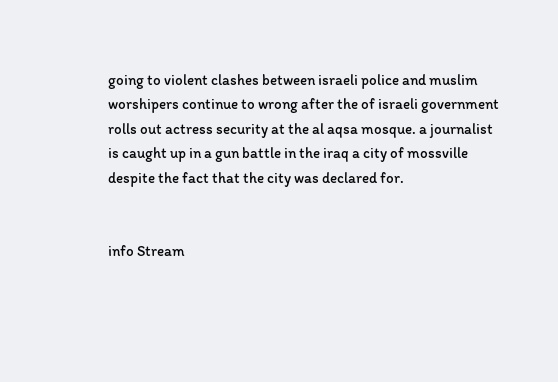going to violent clashes between israeli police and muslim worshipers continue to wrong after the of israeli government rolls out actress security at the al aqsa mosque. a journalist is caught up in a gun battle in the iraq a city of mossville despite the fact that the city was declared for.


info Stream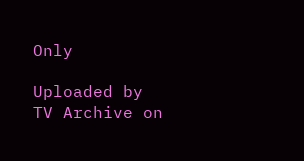Only

Uploaded by TV Archive on